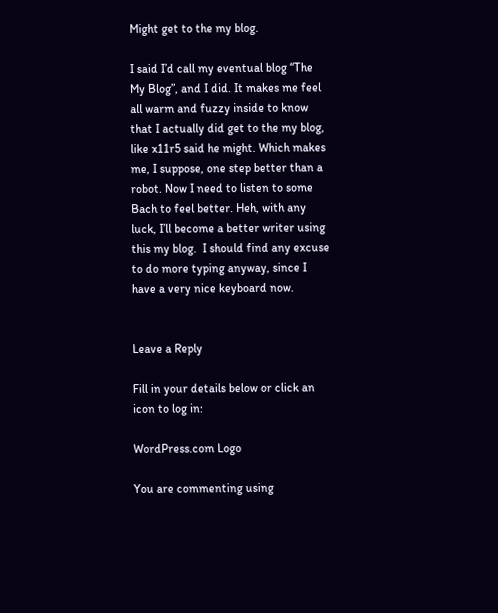Might get to the my blog.

I said I’d call my eventual blog “The My Blog”, and I did. It makes me feel all warm and fuzzy inside to know that I actually did get to the my blog, like x11r5 said he might. Which makes me, I suppose, one step better than a robot. Now I need to listen to some Bach to feel better. Heh, with any luck, I’ll become a better writer using this my blog.  I should find any excuse to do more typing anyway, since I have a very nice keyboard now.


Leave a Reply

Fill in your details below or click an icon to log in:

WordPress.com Logo

You are commenting using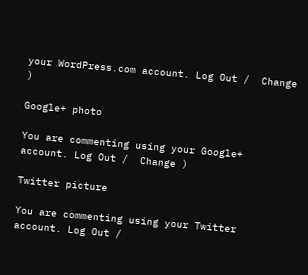your WordPress.com account. Log Out /  Change )

Google+ photo

You are commenting using your Google+ account. Log Out /  Change )

Twitter picture

You are commenting using your Twitter account. Log Out /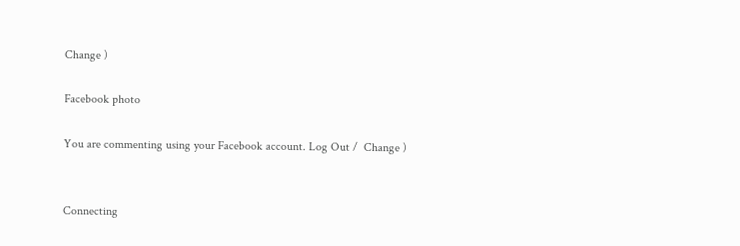Change )

Facebook photo

You are commenting using your Facebook account. Log Out /  Change )


Connecting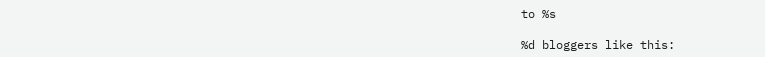to %s

%d bloggers like this: